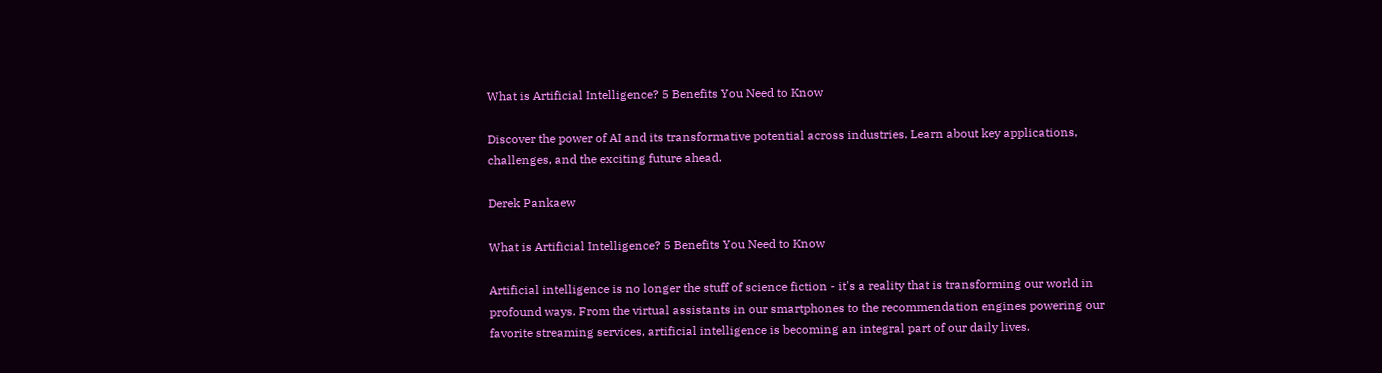What is Artificial Intelligence? 5 Benefits You Need to Know

Discover the power of AI and its transformative potential across industries. Learn about key applications, challenges, and the exciting future ahead.

Derek Pankaew

What is Artificial Intelligence? 5 Benefits You Need to Know

Artificial intelligence is no longer the stuff of science fiction - it's a reality that is transforming our world in profound ways. From the virtual assistants in our smartphones to the recommendation engines powering our favorite streaming services, artificial intelligence is becoming an integral part of our daily lives.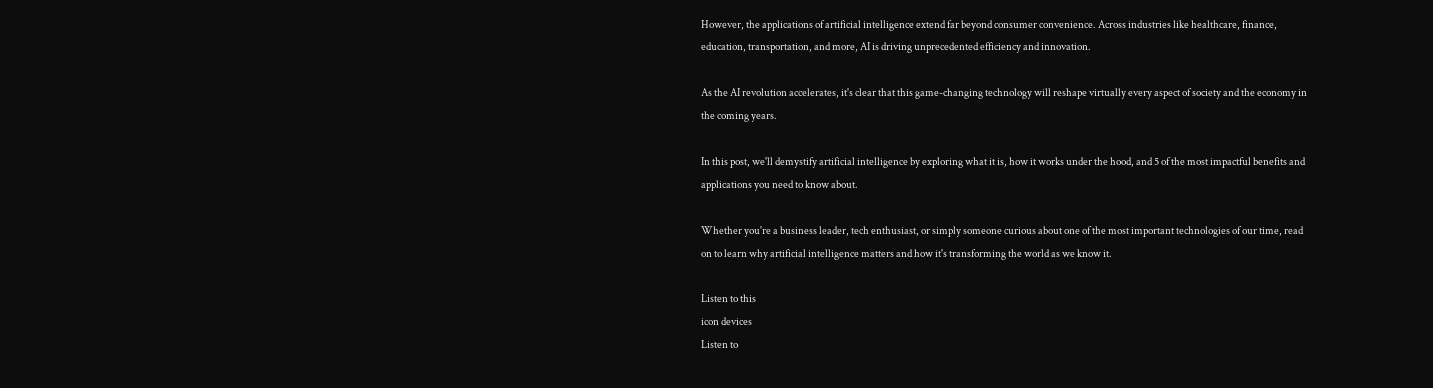However, the applications of artificial intelligence extend far beyond consumer convenience. Across industries like healthcare, finance, education, transportation, and more, AI is driving unprecedented efficiency and innovation.

As the AI revolution accelerates, it's clear that this game-changing technology will reshape virtually every aspect of society and the economy in the coming years.

In this post, we'll demystify artificial intelligence by exploring what it is, how it works under the hood, and 5 of the most impactful benefits and applications you need to know about.

Whether you're a business leader, tech enthusiast, or simply someone curious about one of the most important technologies of our time, read on to learn why artificial intelligence matters and how it's transforming the world as we know it.

Listen to this
icon devices
Listen to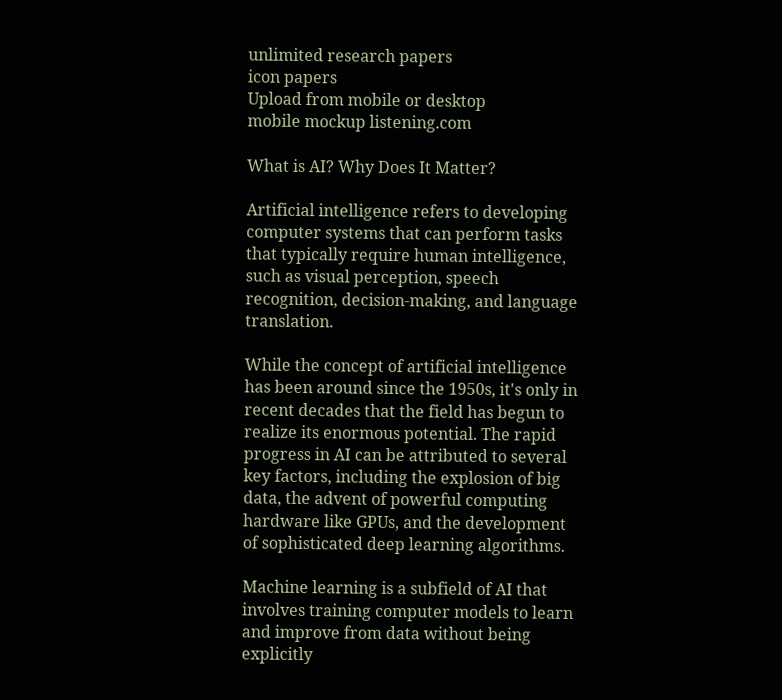unlimited research papers
icon papers
Upload from mobile or desktop
mobile mockup listening.com

What is AI? Why Does It Matter?

Artificial intelligence refers to developing computer systems that can perform tasks that typically require human intelligence, such as visual perception, speech recognition, decision-making, and language translation.

While the concept of artificial intelligence has been around since the 1950s, it's only in recent decades that the field has begun to realize its enormous potential. The rapid progress in AI can be attributed to several key factors, including the explosion of big data, the advent of powerful computing hardware like GPUs, and the development of sophisticated deep learning algorithms.

Machine learning is a subfield of AI that involves training computer models to learn and improve from data without being explicitly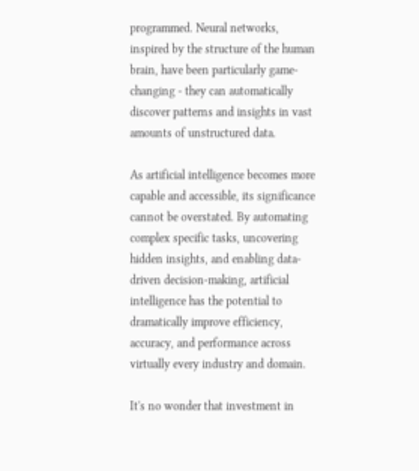programmed. Neural networks, inspired by the structure of the human brain, have been particularly game-changing - they can automatically discover patterns and insights in vast amounts of unstructured data.

As artificial intelligence becomes more capable and accessible, its significance cannot be overstated. By automating complex specific tasks, uncovering hidden insights, and enabling data-driven decision-making, artificial intelligence has the potential to dramatically improve efficiency, accuracy, and performance across virtually every industry and domain.

It's no wonder that investment in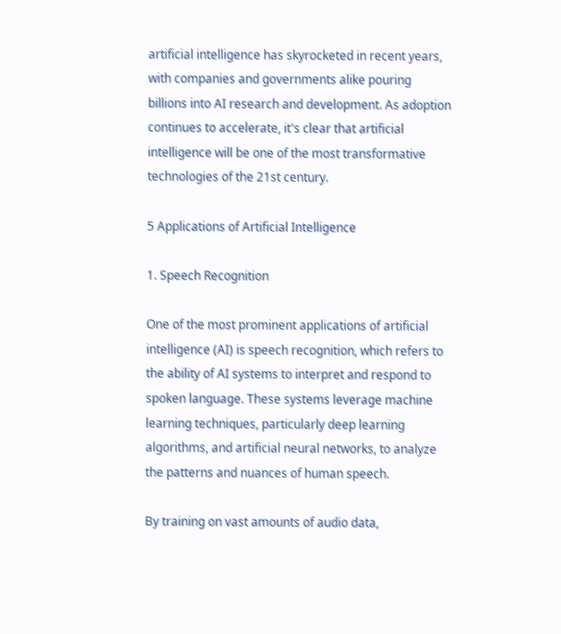artificial intelligence has skyrocketed in recent years, with companies and governments alike pouring billions into AI research and development. As adoption continues to accelerate, it's clear that artificial intelligence will be one of the most transformative technologies of the 21st century.

5 Applications of Artificial Intelligence

1. Speech Recognition

One of the most prominent applications of artificial intelligence (AI) is speech recognition, which refers to the ability of AI systems to interpret and respond to spoken language. These systems leverage machine learning techniques, particularly deep learning algorithms, and artificial neural networks, to analyze the patterns and nuances of human speech.

By training on vast amounts of audio data,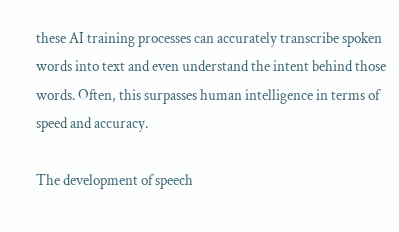these AI training processes can accurately transcribe spoken words into text and even understand the intent behind those words. Often, this surpasses human intelligence in terms of speed and accuracy.

The development of speech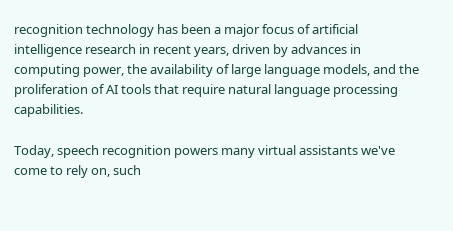recognition technology has been a major focus of artificial intelligence research in recent years, driven by advances in computing power, the availability of large language models, and the proliferation of AI tools that require natural language processing capabilities.

Today, speech recognition powers many virtual assistants we've come to rely on, such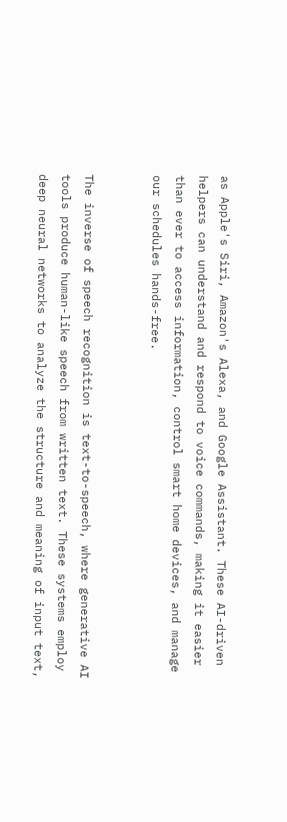as Apple's Siri, Amazon's Alexa, and Google Assistant. These AI-driven helpers can understand and respond to voice commands, making it easier than ever to access information, control smart home devices, and manage our schedules hands-free.


The inverse of speech recognition is text-to-speech, where generative AI tools produce human-like speech from written text. These systems employ deep neural networks to analyze the structure and meaning of input text,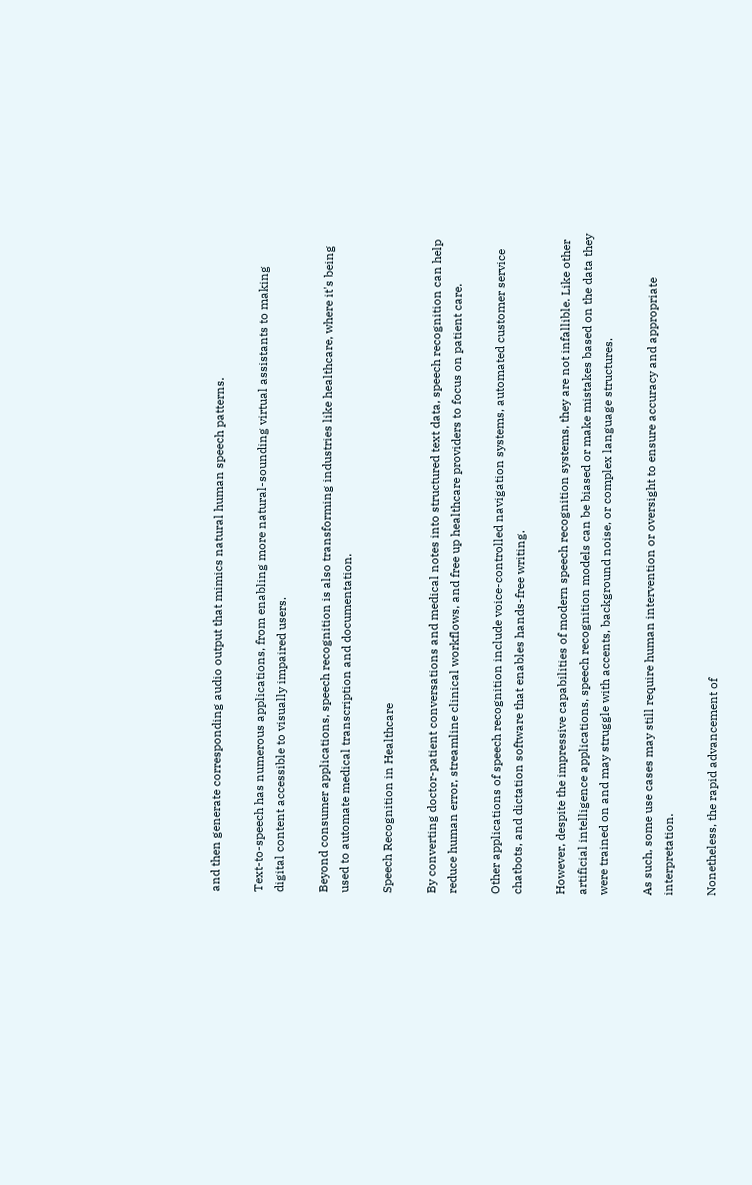and then generate corresponding audio output that mimics natural human speech patterns.

Text-to-speech has numerous applications, from enabling more natural-sounding virtual assistants to making digital content accessible to visually impaired users.

Beyond consumer applications, speech recognition is also transforming industries like healthcare, where it's being used to automate medical transcription and documentation.

Speech Recognition in Healthcare

By converting doctor-patient conversations and medical notes into structured text data, speech recognition can help reduce human error, streamline clinical workflows, and free up healthcare providers to focus on patient care.

Other applications of speech recognition include voice-controlled navigation systems, automated customer service chatbots, and dictation software that enables hands-free writing.

However, despite the impressive capabilities of modern speech recognition systems, they are not infallible. Like other artificial intelligence applications, speech recognition models can be biased or make mistakes based on the data they were trained on and may struggle with accents, background noise, or complex language structures.

As such, some use cases may still require human intervention or oversight to ensure accuracy and appropriate interpretation.

Nonetheless, the rapid advancement of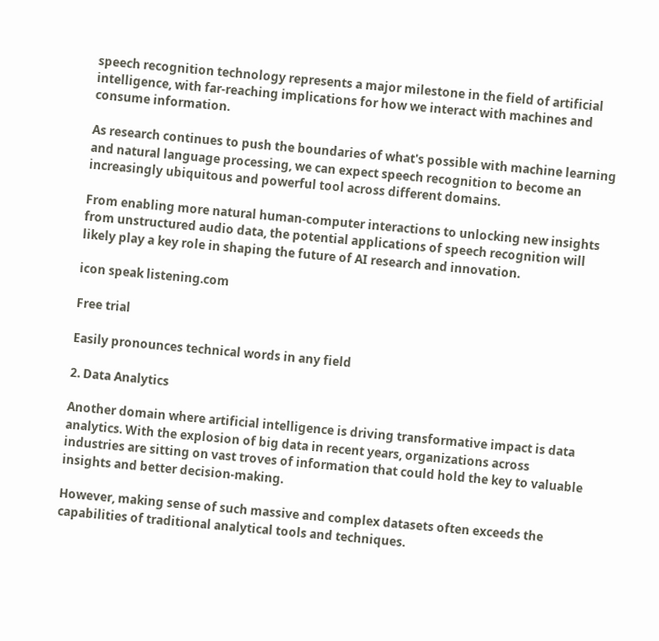speech recognition technology represents a major milestone in the field of artificial intelligence, with far-reaching implications for how we interact with machines and consume information.

As research continues to push the boundaries of what's possible with machine learning and natural language processing, we can expect speech recognition to become an increasingly ubiquitous and powerful tool across different domains.

From enabling more natural human-computer interactions to unlocking new insights from unstructured audio data, the potential applications of speech recognition will likely play a key role in shaping the future of AI research and innovation.

icon speak listening.com

Free trial

Easily pronounces technical words in any field

2. Data Analytics

Another domain where artificial intelligence is driving transformative impact is data analytics. With the explosion of big data in recent years, organizations across industries are sitting on vast troves of information that could hold the key to valuable insights and better decision-making.

However, making sense of such massive and complex datasets often exceeds the capabilities of traditional analytical tools and techniques.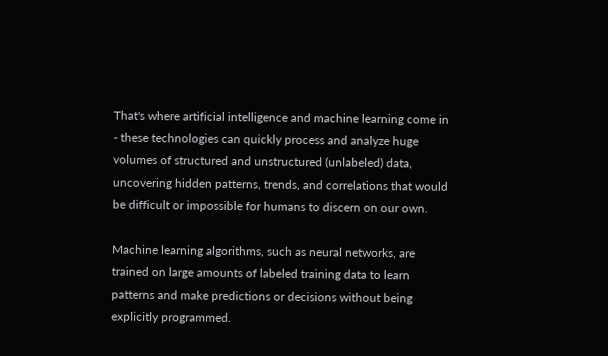That's where artificial intelligence and machine learning come in - these technologies can quickly process and analyze huge volumes of structured and unstructured (unlabeled) data, uncovering hidden patterns, trends, and correlations that would be difficult or impossible for humans to discern on our own.

Machine learning algorithms, such as neural networks, are trained on large amounts of labeled training data to learn patterns and make predictions or decisions without being explicitly programmed.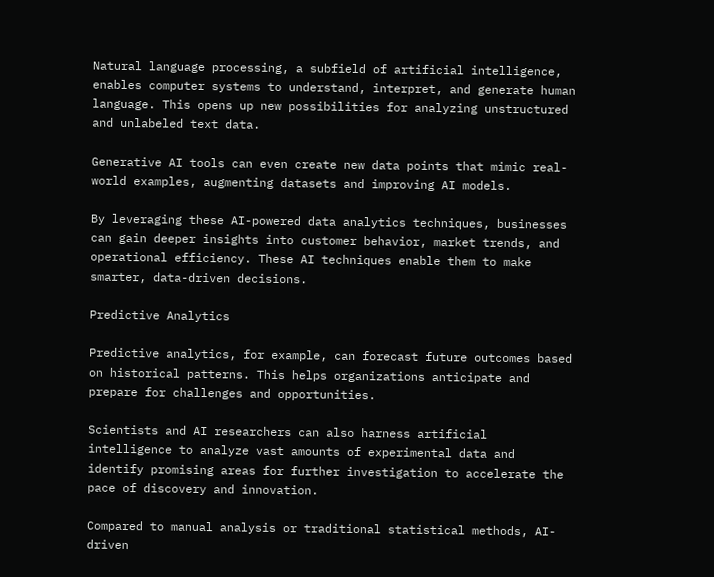Natural language processing, a subfield of artificial intelligence, enables computer systems to understand, interpret, and generate human language. This opens up new possibilities for analyzing unstructured and unlabeled text data.

Generative AI tools can even create new data points that mimic real-world examples, augmenting datasets and improving AI models.

By leveraging these AI-powered data analytics techniques, businesses can gain deeper insights into customer behavior, market trends, and operational efficiency. These AI techniques enable them to make smarter, data-driven decisions.

Predictive Analytics

Predictive analytics, for example, can forecast future outcomes based on historical patterns. This helps organizations anticipate and prepare for challenges and opportunities.

Scientists and AI researchers can also harness artificial intelligence to analyze vast amounts of experimental data and identify promising areas for further investigation to accelerate the pace of discovery and innovation.

Compared to manual analysis or traditional statistical methods, AI-driven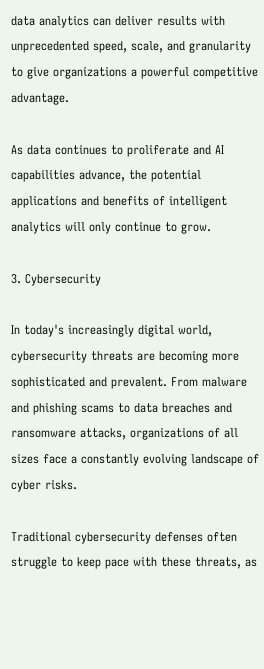data analytics can deliver results with unprecedented speed, scale, and granularity to give organizations a powerful competitive advantage.

As data continues to proliferate and AI capabilities advance, the potential applications and benefits of intelligent analytics will only continue to grow.

3. Cybersecurity

In today's increasingly digital world, cybersecurity threats are becoming more sophisticated and prevalent. From malware and phishing scams to data breaches and ransomware attacks, organizations of all sizes face a constantly evolving landscape of cyber risks.

Traditional cybersecurity defenses often struggle to keep pace with these threats, as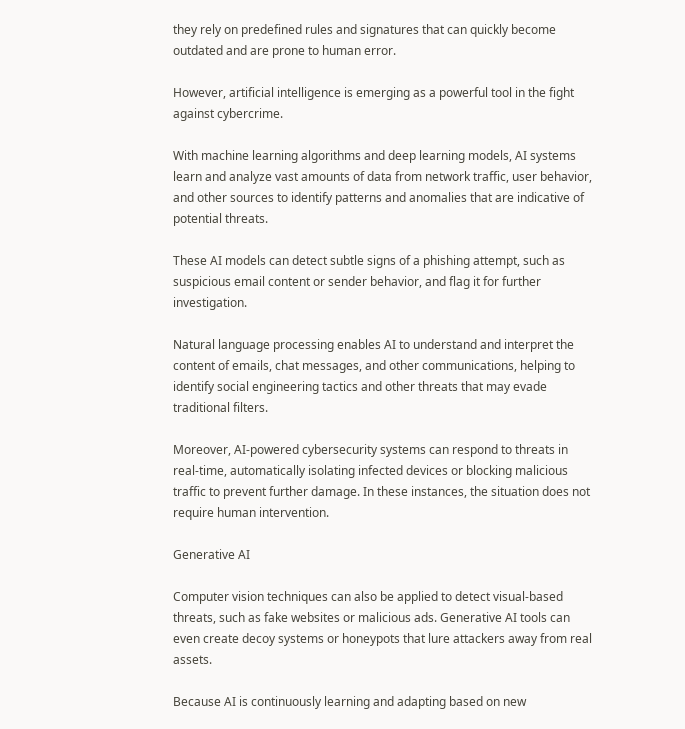they rely on predefined rules and signatures that can quickly become outdated and are prone to human error.

However, artificial intelligence is emerging as a powerful tool in the fight against cybercrime.

With machine learning algorithms and deep learning models, AI systems learn and analyze vast amounts of data from network traffic, user behavior, and other sources to identify patterns and anomalies that are indicative of potential threats.

These AI models can detect subtle signs of a phishing attempt, such as suspicious email content or sender behavior, and flag it for further investigation.

Natural language processing enables AI to understand and interpret the content of emails, chat messages, and other communications, helping to identify social engineering tactics and other threats that may evade traditional filters.

Moreover, AI-powered cybersecurity systems can respond to threats in real-time, automatically isolating infected devices or blocking malicious traffic to prevent further damage. In these instances, the situation does not require human intervention.

Generative AI

Computer vision techniques can also be applied to detect visual-based threats, such as fake websites or malicious ads. Generative AI tools can even create decoy systems or honeypots that lure attackers away from real assets.

Because AI is continuously learning and adapting based on new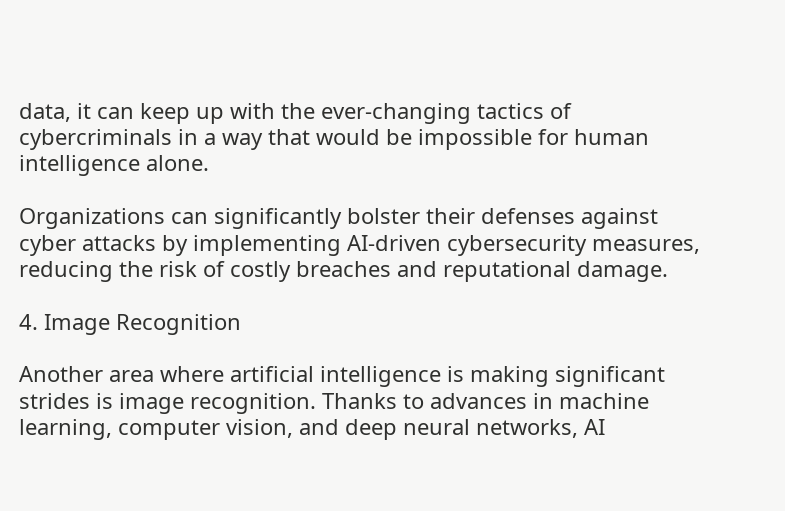data, it can keep up with the ever-changing tactics of cybercriminals in a way that would be impossible for human intelligence alone.

Organizations can significantly bolster their defenses against cyber attacks by implementing AI-driven cybersecurity measures, reducing the risk of costly breaches and reputational damage.

4. Image Recognition

Another area where artificial intelligence is making significant strides is image recognition. Thanks to advances in machine learning, computer vision, and deep neural networks, AI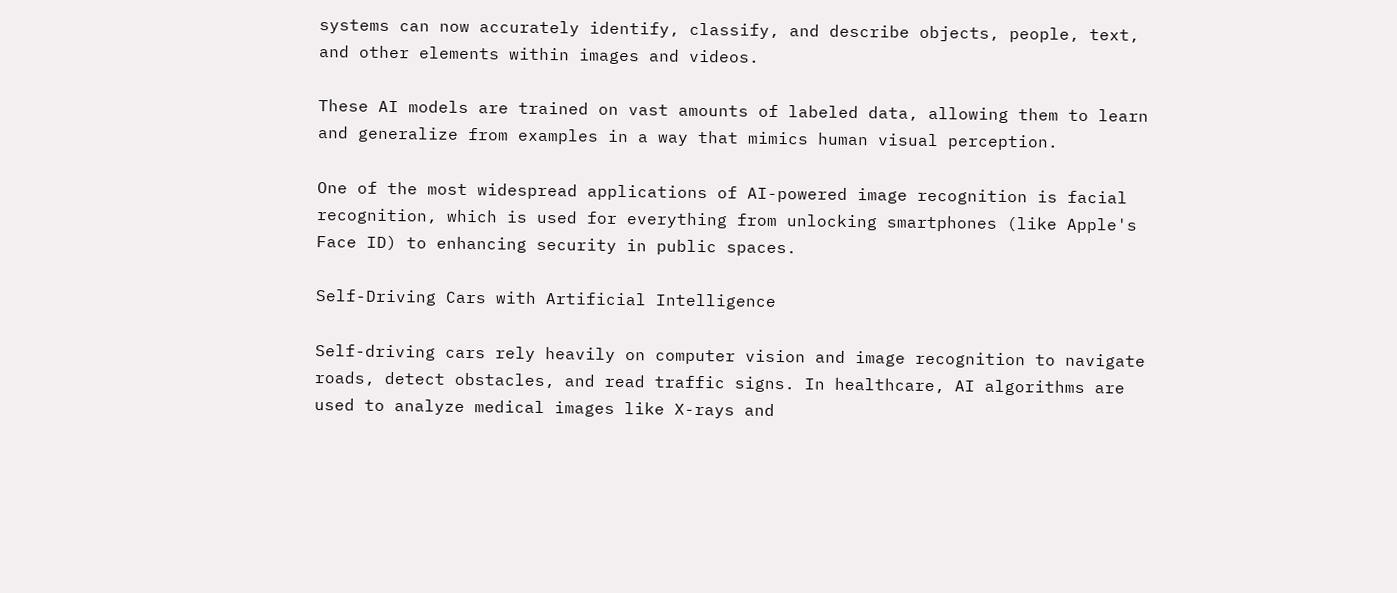systems can now accurately identify, classify, and describe objects, people, text, and other elements within images and videos.

These AI models are trained on vast amounts of labeled data, allowing them to learn and generalize from examples in a way that mimics human visual perception.

One of the most widespread applications of AI-powered image recognition is facial recognition, which is used for everything from unlocking smartphones (like Apple's Face ID) to enhancing security in public spaces.

Self-Driving Cars with Artificial Intelligence

Self-driving cars rely heavily on computer vision and image recognition to navigate roads, detect obstacles, and read traffic signs. In healthcare, AI algorithms are used to analyze medical images like X-rays and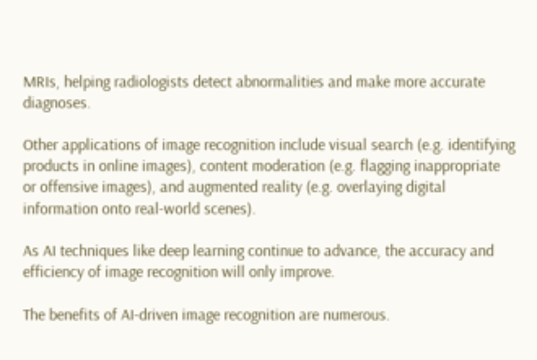MRIs, helping radiologists detect abnormalities and make more accurate diagnoses.

Other applications of image recognition include visual search (e.g. identifying products in online images), content moderation (e.g. flagging inappropriate or offensive images), and augmented reality (e.g. overlaying digital information onto real-world scenes).

As AI techniques like deep learning continue to advance, the accuracy and efficiency of image recognition will only improve.

The benefits of AI-driven image recognition are numerous.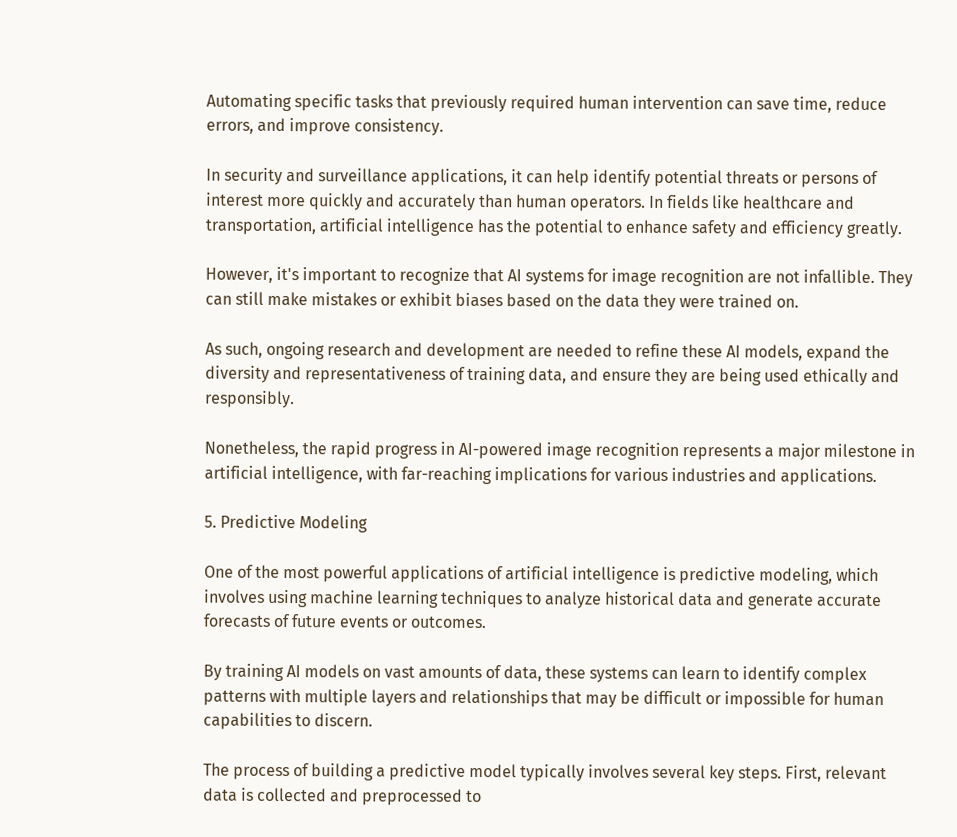Automating specific tasks that previously required human intervention can save time, reduce errors, and improve consistency.

In security and surveillance applications, it can help identify potential threats or persons of interest more quickly and accurately than human operators. In fields like healthcare and transportation, artificial intelligence has the potential to enhance safety and efficiency greatly.

However, it's important to recognize that AI systems for image recognition are not infallible. They can still make mistakes or exhibit biases based on the data they were trained on.

As such, ongoing research and development are needed to refine these AI models, expand the diversity and representativeness of training data, and ensure they are being used ethically and responsibly.

Nonetheless, the rapid progress in AI-powered image recognition represents a major milestone in artificial intelligence, with far-reaching implications for various industries and applications.

5. Predictive Modeling

One of the most powerful applications of artificial intelligence is predictive modeling, which involves using machine learning techniques to analyze historical data and generate accurate forecasts of future events or outcomes.

By training AI models on vast amounts of data, these systems can learn to identify complex patterns with multiple layers and relationships that may be difficult or impossible for human capabilities to discern.

The process of building a predictive model typically involves several key steps. First, relevant data is collected and preprocessed to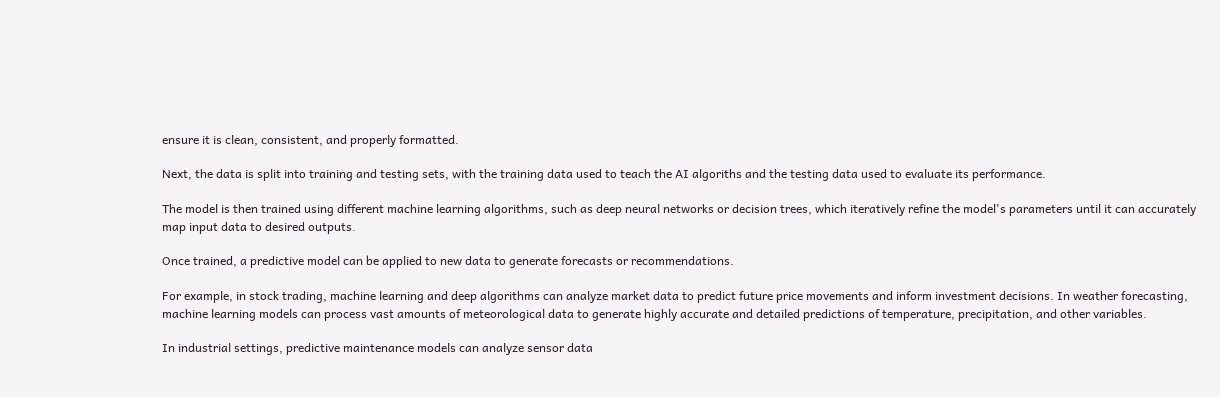ensure it is clean, consistent, and properly formatted.

Next, the data is split into training and testing sets, with the training data used to teach the AI algoriths and the testing data used to evaluate its performance.

The model is then trained using different machine learning algorithms, such as deep neural networks or decision trees, which iteratively refine the model's parameters until it can accurately map input data to desired outputs.

Once trained, a predictive model can be applied to new data to generate forecasts or recommendations.

For example, in stock trading, machine learning and deep algorithms can analyze market data to predict future price movements and inform investment decisions. In weather forecasting, machine learning models can process vast amounts of meteorological data to generate highly accurate and detailed predictions of temperature, precipitation, and other variables.

In industrial settings, predictive maintenance models can analyze sensor data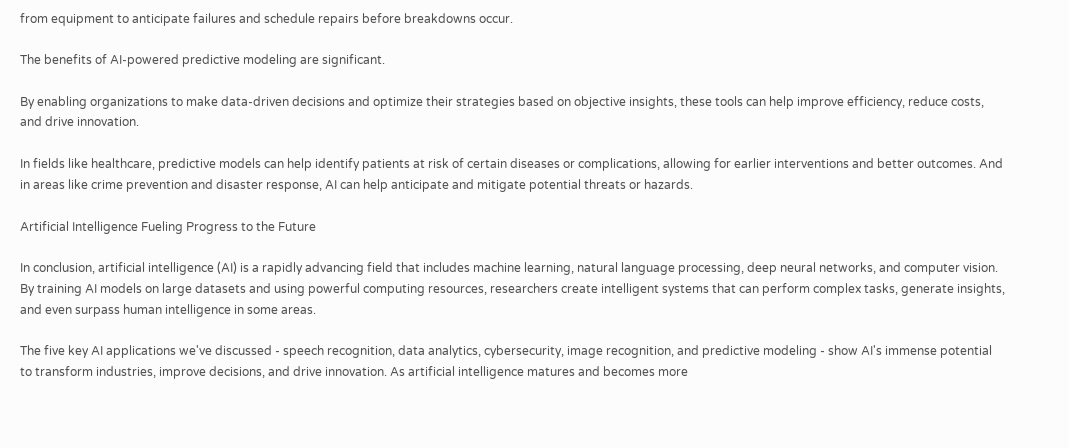from equipment to anticipate failures and schedule repairs before breakdowns occur.

The benefits of AI-powered predictive modeling are significant.

By enabling organizations to make data-driven decisions and optimize their strategies based on objective insights, these tools can help improve efficiency, reduce costs, and drive innovation.

In fields like healthcare, predictive models can help identify patients at risk of certain diseases or complications, allowing for earlier interventions and better outcomes. And in areas like crime prevention and disaster response, AI can help anticipate and mitigate potential threats or hazards.

Artificial Intelligence Fueling Progress to the Future

In conclusion, artificial intelligence (AI) is a rapidly advancing field that includes machine learning, natural language processing, deep neural networks, and computer vision. By training AI models on large datasets and using powerful computing resources, researchers create intelligent systems that can perform complex tasks, generate insights, and even surpass human intelligence in some areas.

The five key AI applications we've discussed - speech recognition, data analytics, cybersecurity, image recognition, and predictive modeling - show AI's immense potential to transform industries, improve decisions, and drive innovation. As artificial intelligence matures and becomes more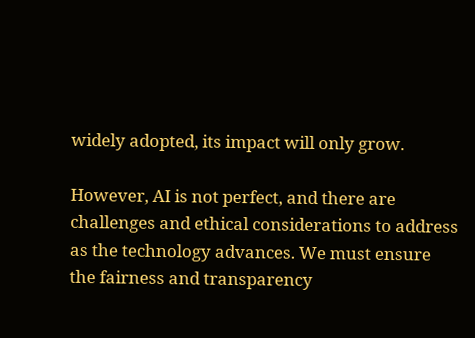widely adopted, its impact will only grow.

However, AI is not perfect, and there are challenges and ethical considerations to address as the technology advances. We must ensure the fairness and transparency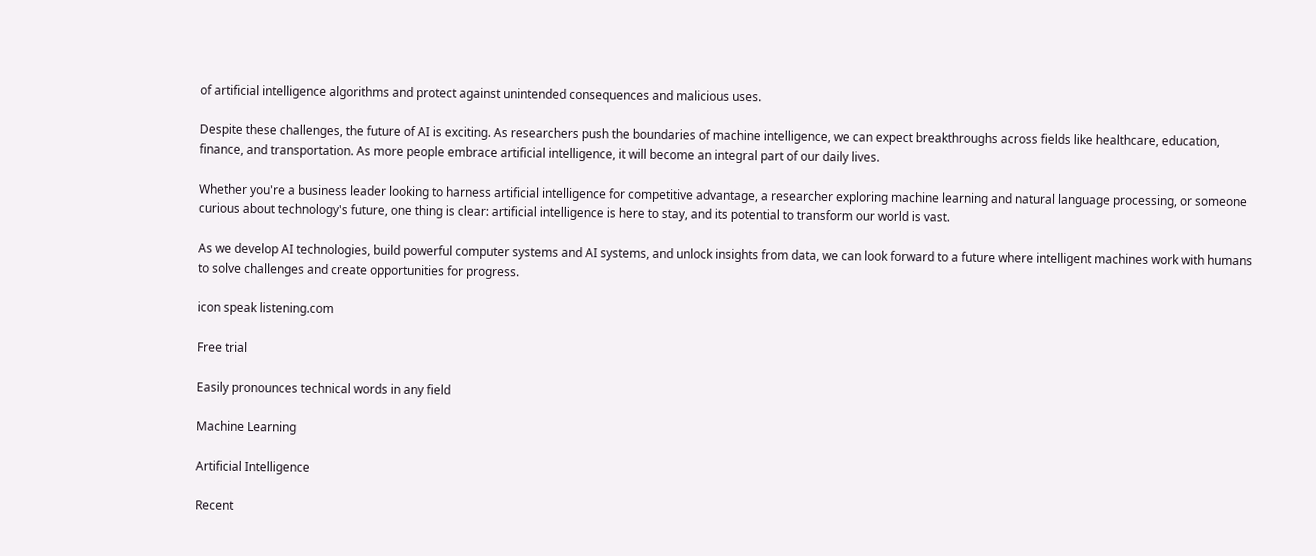of artificial intelligence algorithms and protect against unintended consequences and malicious uses.

Despite these challenges, the future of AI is exciting. As researchers push the boundaries of machine intelligence, we can expect breakthroughs across fields like healthcare, education, finance, and transportation. As more people embrace artificial intelligence, it will become an integral part of our daily lives.

Whether you're a business leader looking to harness artificial intelligence for competitive advantage, a researcher exploring machine learning and natural language processing, or someone curious about technology's future, one thing is clear: artificial intelligence is here to stay, and its potential to transform our world is vast.

As we develop AI technologies, build powerful computer systems and AI systems, and unlock insights from data, we can look forward to a future where intelligent machines work with humans to solve challenges and create opportunities for progress.

icon speak listening.com

Free trial

Easily pronounces technical words in any field

Machine Learning

Artificial Intelligence

Recent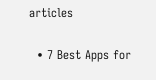articles

  • 7 Best Apps for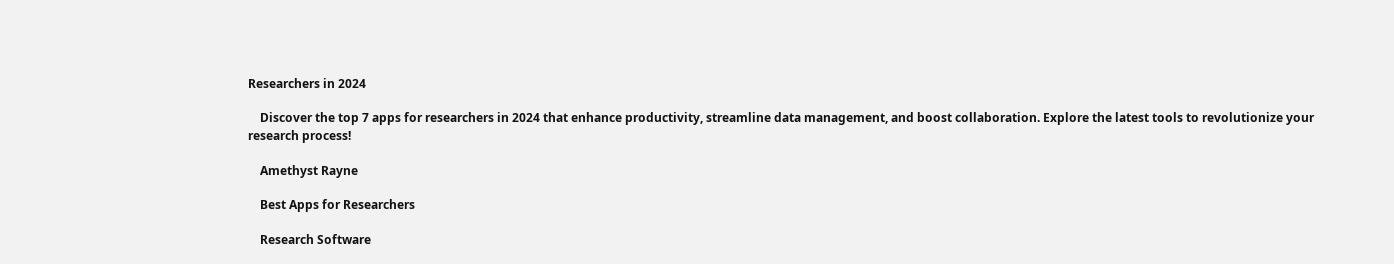Researchers in 2024

    Discover the top 7 apps for researchers in 2024 that enhance productivity, streamline data management, and boost collaboration. Explore the latest tools to revolutionize your research process!

    Amethyst Rayne

    Best Apps for Researchers

    Research Software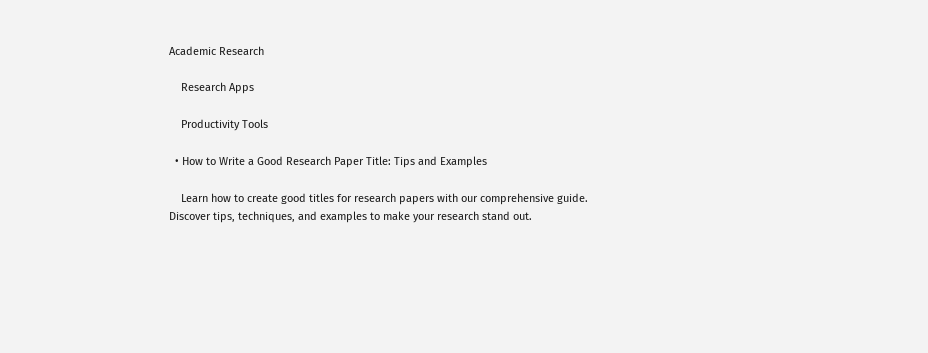Academic Research

    Research Apps

    Productivity Tools

  • How to Write a Good Research Paper Title: Tips and Examples

    Learn how to create good titles for research papers with our comprehensive guide. Discover tips, techniques, and examples to make your research stand out.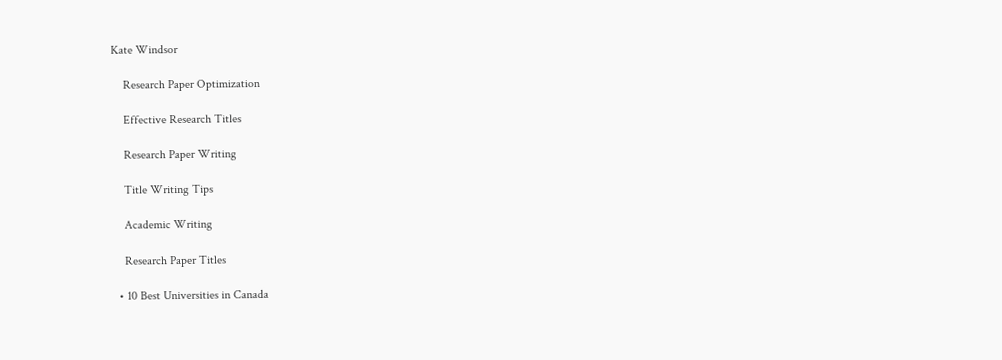Kate Windsor

    Research Paper Optimization

    Effective Research Titles

    Research Paper Writing

    Title Writing Tips

    Academic Writing

    Research Paper Titles

  • 10 Best Universities in Canada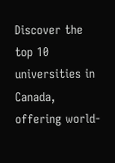Discover the top 10 universities in Canada, offering world-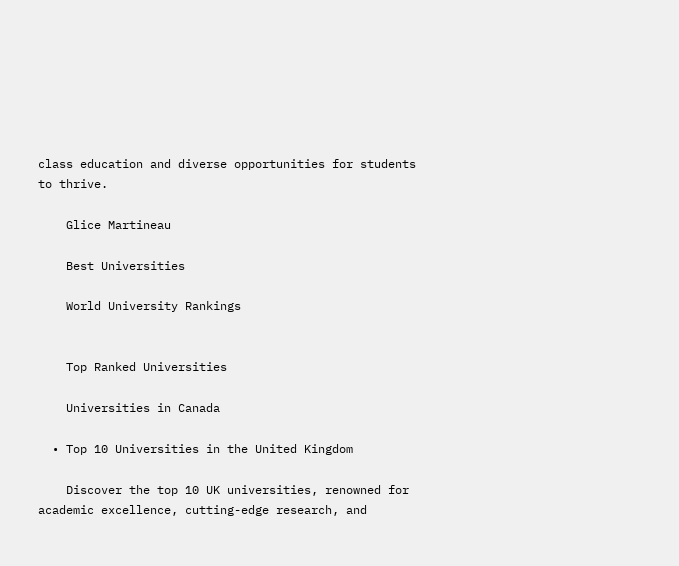class education and diverse opportunities for students to thrive.

    Glice Martineau

    Best Universities

    World University Rankings


    Top Ranked Universities

    Universities in Canada

  • Top 10 Universities in the United Kingdom

    Discover the top 10 UK universities, renowned for academic excellence, cutting-edge research, and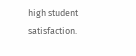high student satisfaction.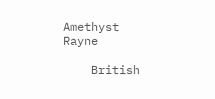Amethyst Rayne

    British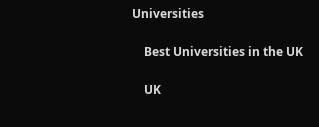Universities

    Best Universities in the UK

    UK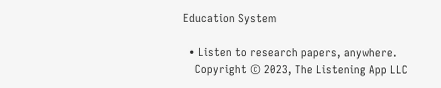Education System

  • Listen to research papers, anywhere.
    Copyright © 2023, The Listening App LLC